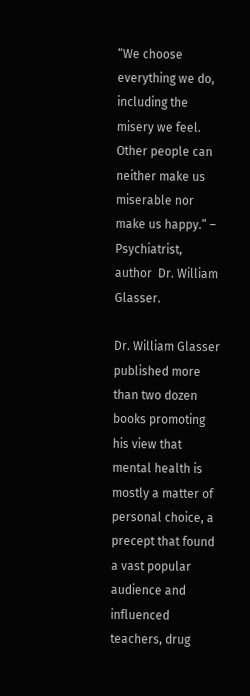“We choose everything we do, including the misery we feel. Other people can neither make us miserable nor make us happy.” – Psychiatrist, author  Dr. William Glasser.

Dr. William Glasser published more than two dozen books promoting his view that mental health is mostly a matter of personal choice, a precept that found a vast popular audience and influenced teachers, drug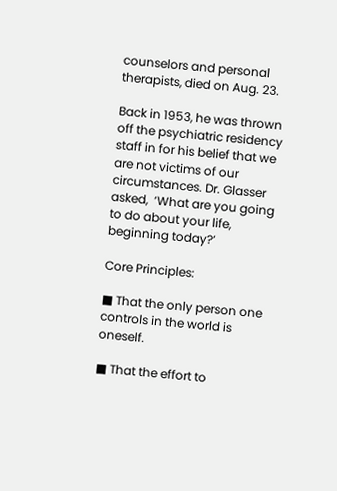counselors and personal therapists, died on Aug. 23.

Back in 1953, he was thrown off the psychiatric residency staff in for his belief that we are not victims of our circumstances. Dr. Glasser asked,  ‘What are you going to do about your life, beginning today?’

Core Principles:

■ That the only person one controls in the world is oneself.

■ That the effort to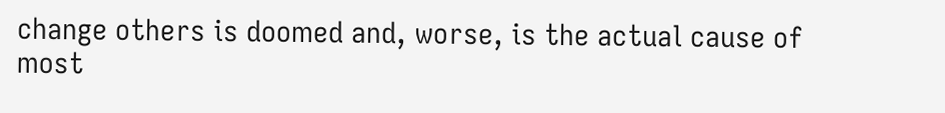change others is doomed and, worse, is the actual cause of most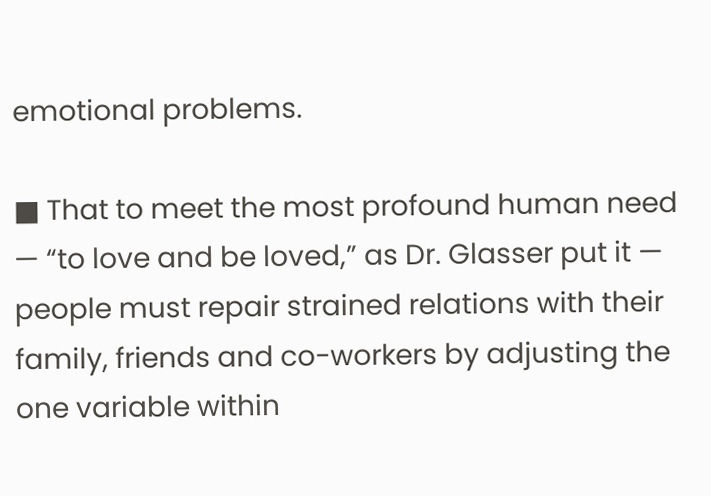emotional problems.

■ That to meet the most profound human need — “to love and be loved,” as Dr. Glasser put it — people must repair strained relations with their family, friends and co-workers by adjusting the one variable within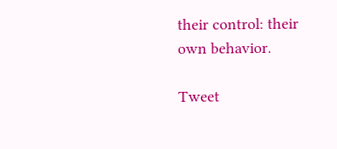their control: their own behavior.

Tweet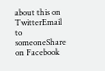about this on TwitterEmail to someoneShare on Facebook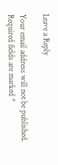Leave a Reply

Your email address will not be published. Required fields are marked *